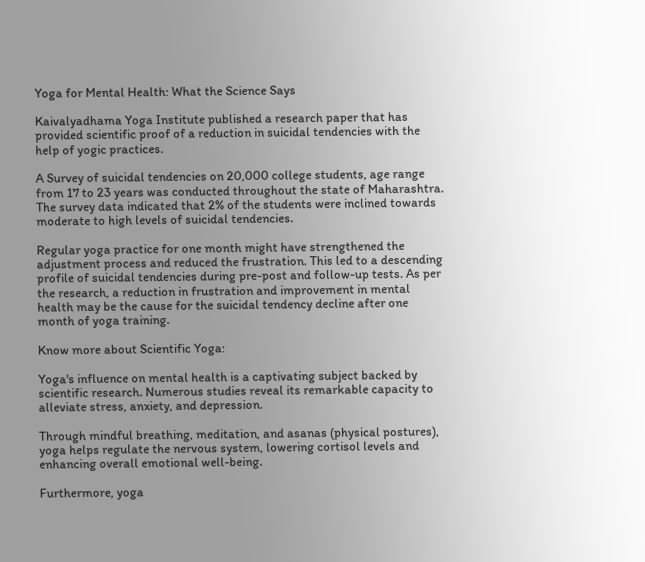Yoga for Mental Health: What the Science Says

Kaivalyadhama Yoga Institute published a research paper that has provided scientific proof of a reduction in suicidal tendencies with the help of yogic practices.

A Survey of suicidal tendencies on 20,000 college students, age range from 17 to 23 years was conducted throughout the state of Maharashtra. The survey data indicated that 2% of the students were inclined towards moderate to high levels of suicidal tendencies.

Regular yoga practice for one month might have strengthened the adjustment process and reduced the frustration. This led to a descending profile of suicidal tendencies during pre-post and follow-up tests. As per the research, a reduction in frustration and improvement in mental health may be the cause for the suicidal tendency decline after one month of yoga training.

Know more about Scientific Yoga:

Yoga's influence on mental health is a captivating subject backed by scientific research. Numerous studies reveal its remarkable capacity to alleviate stress, anxiety, and depression.

Through mindful breathing, meditation, and asanas (physical postures), yoga helps regulate the nervous system, lowering cortisol levels and enhancing overall emotional well-being.

Furthermore, yoga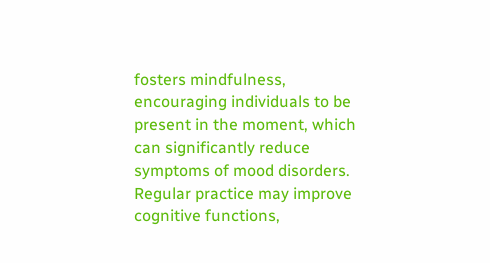fosters mindfulness, encouraging individuals to be present in the moment, which can significantly reduce symptoms of mood disorders. Regular practice may improve cognitive functions,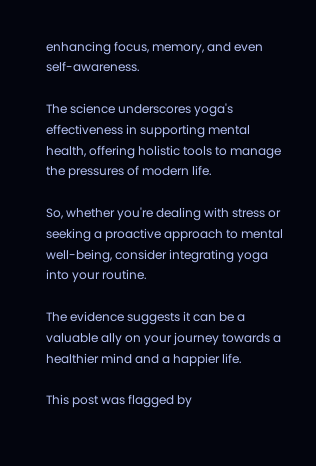enhancing focus, memory, and even self-awareness.

The science underscores yoga's effectiveness in supporting mental health, offering holistic tools to manage the pressures of modern life.

So, whether you're dealing with stress or seeking a proactive approach to mental well-being, consider integrating yoga into your routine.

The evidence suggests it can be a valuable ally on your journey towards a healthier mind and a happier life.

This post was flagged by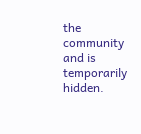the community and is temporarily hidden.